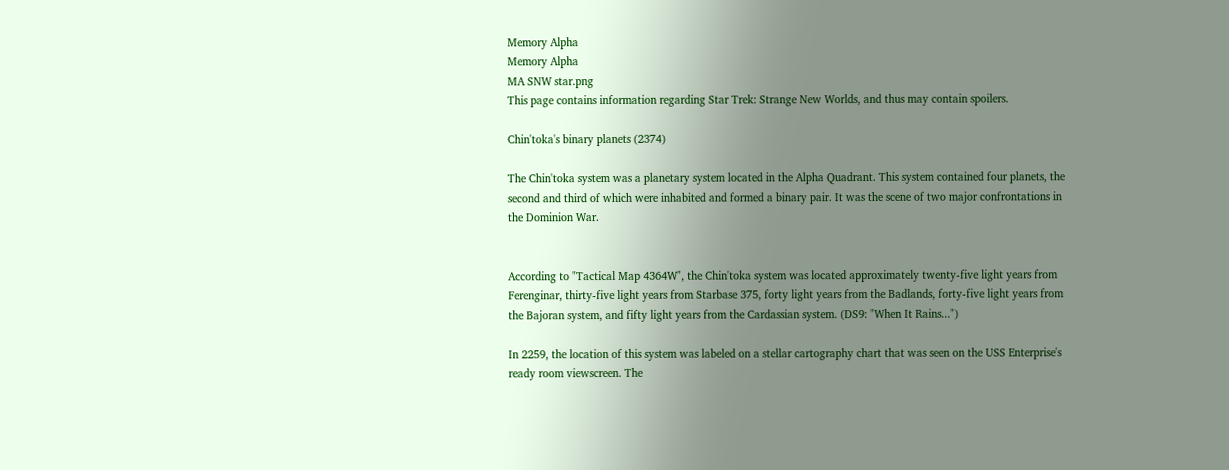Memory Alpha
Memory Alpha
MA SNW star.png
This page contains information regarding Star Trek: Strange New Worlds, and thus may contain spoilers.

Chin'toka's binary planets (2374)

The Chin'toka system was a planetary system located in the Alpha Quadrant. This system contained four planets, the second and third of which were inhabited and formed a binary pair. It was the scene of two major confrontations in the Dominion War.


According to "Tactical Map 4364W", the Chin'toka system was located approximately twenty-five light years from Ferenginar, thirty-five light years from Starbase 375, forty light years from the Badlands, forty-five light years from the Bajoran system, and fifty light years from the Cardassian system. (DS9: "When It Rains...")

In 2259, the location of this system was labeled on a stellar cartography chart that was seen on the USS Enterprise's ready room viewscreen. The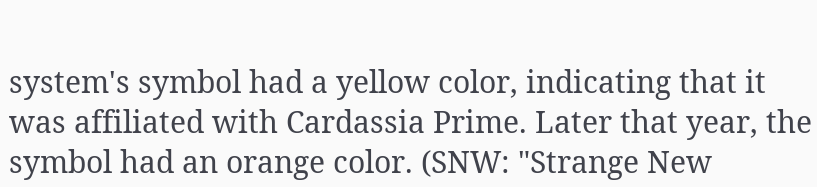system's symbol had a yellow color, indicating that it was affiliated with Cardassia Prime. Later that year, the symbol had an orange color. (SNW: "Strange New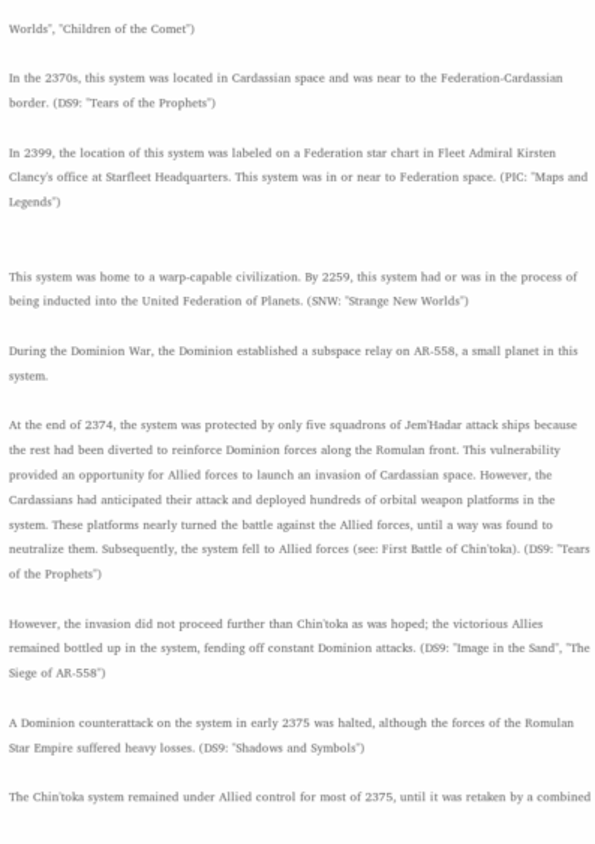Worlds", "Children of the Comet")

In the 2370s, this system was located in Cardassian space and was near to the Federation-Cardassian border. (DS9: "Tears of the Prophets")

In 2399, the location of this system was labeled on a Federation star chart in Fleet Admiral Kirsten Clancy's office at Starfleet Headquarters. This system was in or near to Federation space. (PIC: "Maps and Legends")


This system was home to a warp-capable civilization. By 2259, this system had or was in the process of being inducted into the United Federation of Planets. (SNW: "Strange New Worlds")

During the Dominion War, the Dominion established a subspace relay on AR-558, a small planet in this system.

At the end of 2374, the system was protected by only five squadrons of Jem'Hadar attack ships because the rest had been diverted to reinforce Dominion forces along the Romulan front. This vulnerability provided an opportunity for Allied forces to launch an invasion of Cardassian space. However, the Cardassians had anticipated their attack and deployed hundreds of orbital weapon platforms in the system. These platforms nearly turned the battle against the Allied forces, until a way was found to neutralize them. Subsequently, the system fell to Allied forces (see: First Battle of Chin'toka). (DS9: "Tears of the Prophets")

However, the invasion did not proceed further than Chin'toka as was hoped; the victorious Allies remained bottled up in the system, fending off constant Dominion attacks. (DS9: "Image in the Sand", "The Siege of AR-558")

A Dominion counterattack on the system in early 2375 was halted, although the forces of the Romulan Star Empire suffered heavy losses. (DS9: "Shadows and Symbols")

The Chin'toka system remained under Allied control for most of 2375, until it was retaken by a combined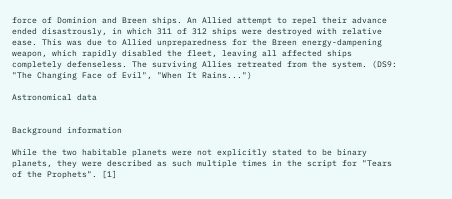force of Dominion and Breen ships. An Allied attempt to repel their advance ended disastrously, in which 311 of 312 ships were destroyed with relative ease. This was due to Allied unpreparedness for the Breen energy-dampening weapon, which rapidly disabled the fleet, leaving all affected ships completely defenseless. The surviving Allies retreated from the system. (DS9: "The Changing Face of Evil", "When It Rains...")

Astronomical data


Background information

While the two habitable planets were not explicitly stated to be binary planets, they were described as such multiple times in the script for "Tears of the Prophets". [1]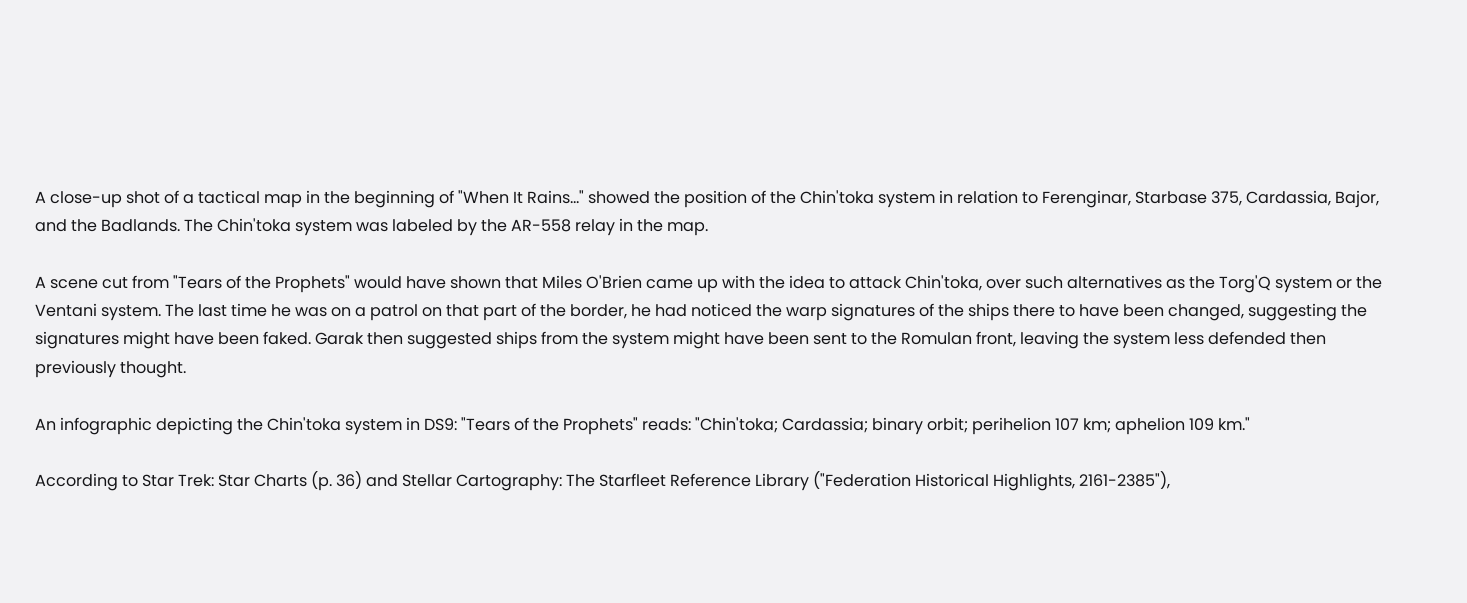A close-up shot of a tactical map in the beginning of "When It Rains..." showed the position of the Chin'toka system in relation to Ferenginar, Starbase 375, Cardassia, Bajor, and the Badlands. The Chin'toka system was labeled by the AR-558 relay in the map.

A scene cut from "Tears of the Prophets" would have shown that Miles O'Brien came up with the idea to attack Chin'toka, over such alternatives as the Torg'Q system or the Ventani system. The last time he was on a patrol on that part of the border, he had noticed the warp signatures of the ships there to have been changed, suggesting the signatures might have been faked. Garak then suggested ships from the system might have been sent to the Romulan front, leaving the system less defended then previously thought.

An infographic depicting the Chin'toka system in DS9: "Tears of the Prophets" reads: "Chin'toka; Cardassia; binary orbit; perihelion 107 km; aphelion 109 km."

According to Star Trek: Star Charts (p. 36) and Stellar Cartography: The Starfleet Reference Library ("Federation Historical Highlights, 2161-2385"),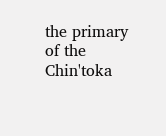the primary of the Chin'toka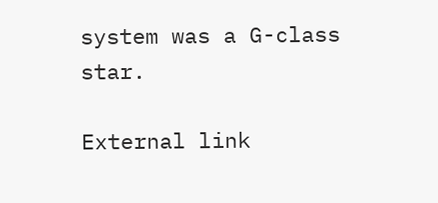system was a G-class star.

External link